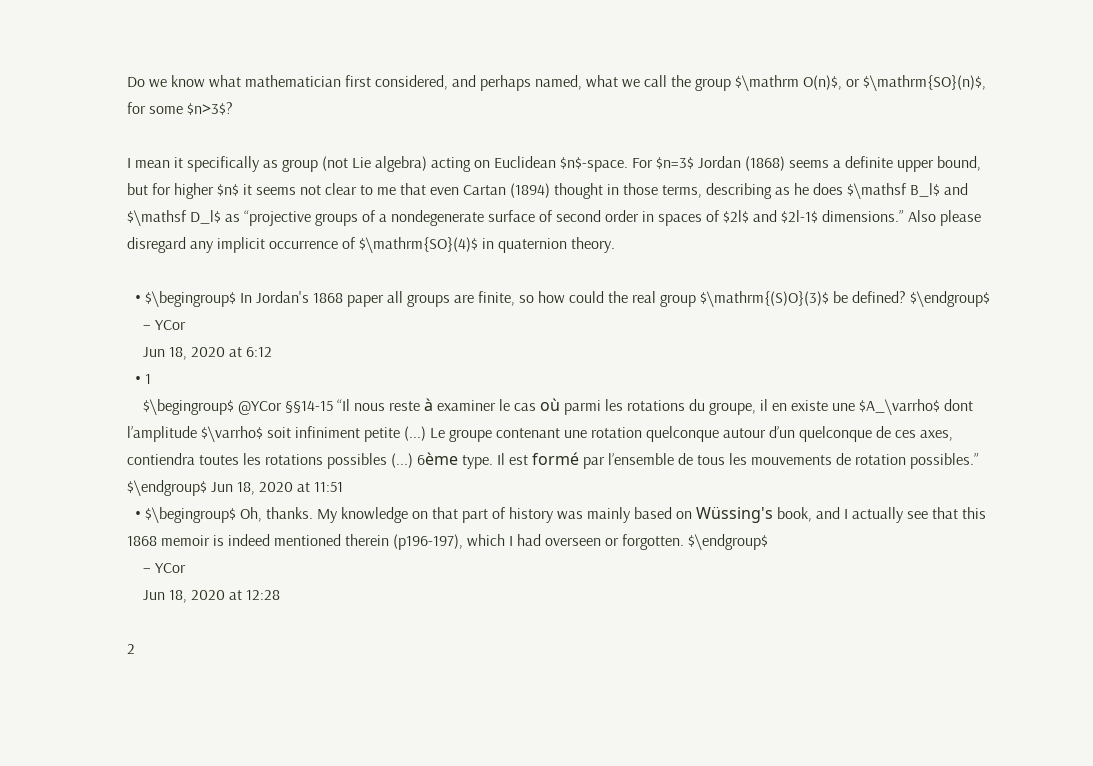Do we know what mathematician first considered, and perhaps named, what we call the group $\mathrm O(n)$, or $\mathrm{SO}(n)$, for some $n>3$?

I mean it specifically as group (not Lie algebra) acting on Euclidean $n$-space. For $n=3$ Jordan (1868) seems a definite upper bound, but for higher $n$ it seems not clear to me that even Cartan (1894) thought in those terms, describing as he does $\mathsf B_l$ and $\mathsf D_l$ as “projective groups of a nondegenerate surface of second order in spaces of $2l$ and $2l-1$ dimensions.” Also please disregard any implicit occurrence of $\mathrm{SO}(4)$ in quaternion theory.

  • $\begingroup$ In Jordan's 1868 paper all groups are finite, so how could the real group $\mathrm{(S)O}(3)$ be defined? $\endgroup$
    – YCor
    Jun 18, 2020 at 6:12
  • 1
    $\begingroup$ @YCor §§14-15 “Il nous reste à examiner le cas où parmi les rotations du groupe, il en existe une $A_\varrho$ dont l’amplitude $\varrho$ soit infiniment petite (...) Le groupe contenant une rotation quelconque autour d’un quelconque de ces axes, contiendra toutes les rotations possibles (...) 6ème type. Il est formé par l’ensemble de tous les mouvements de rotation possibles.” $\endgroup$ Jun 18, 2020 at 11:51
  • $\begingroup$ Oh, thanks. My knowledge on that part of history was mainly based on Wüssing's book, and I actually see that this 1868 memoir is indeed mentioned therein (p196-197), which I had overseen or forgotten. $\endgroup$
    – YCor
    Jun 18, 2020 at 12:28

2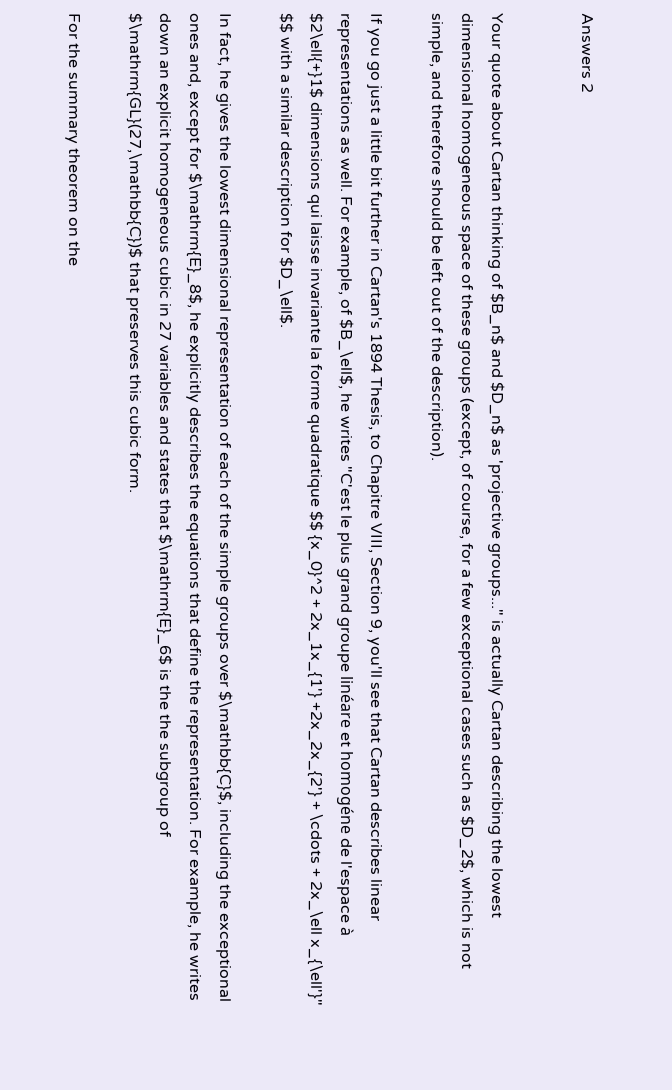Answers 2


Your quote about Cartan thinking of $B_n$ and $D_n$ as 'projective groups..." is actually Cartan describing the lowest dimensional homogeneous space of these groups (except, of course, for a few exceptional cases such as $D_2$, which is not simple, and therefore should be left out of the description).

If you go just a little bit further in Cartan's 1894 Thesis, to Chapitre VIII, Section 9, you'll see that Cartan describes linear representations as well. For example, of $B_\ell$, he writes "C'est le plus grand groupe linéare et homogéne de l'espace à $2\ell{+}1$ dimensions qui laisse invariante la forme quadratique $$ {x_0}^2 + 2x_1x_{1'} +2x_2x_{2'} + \cdots + 2x_\ell x_{\ell'}" $$ with a similar description for $D_\ell$.

In fact, he gives the lowest dimensional representation of each of the simple groups over $\mathbb{C}$, including the exceptional ones and, except for $\mathrm{E}_8$, he explicitly describes the equations that define the representation. For example, he writes down an explicit homogeneous cubic in 27 variables and states that $\mathrm{E}_6$ is the the subgroup of $\mathrm{GL}(27,\mathbb{C})$ that preserves this cubic form.

For the summary theorem on the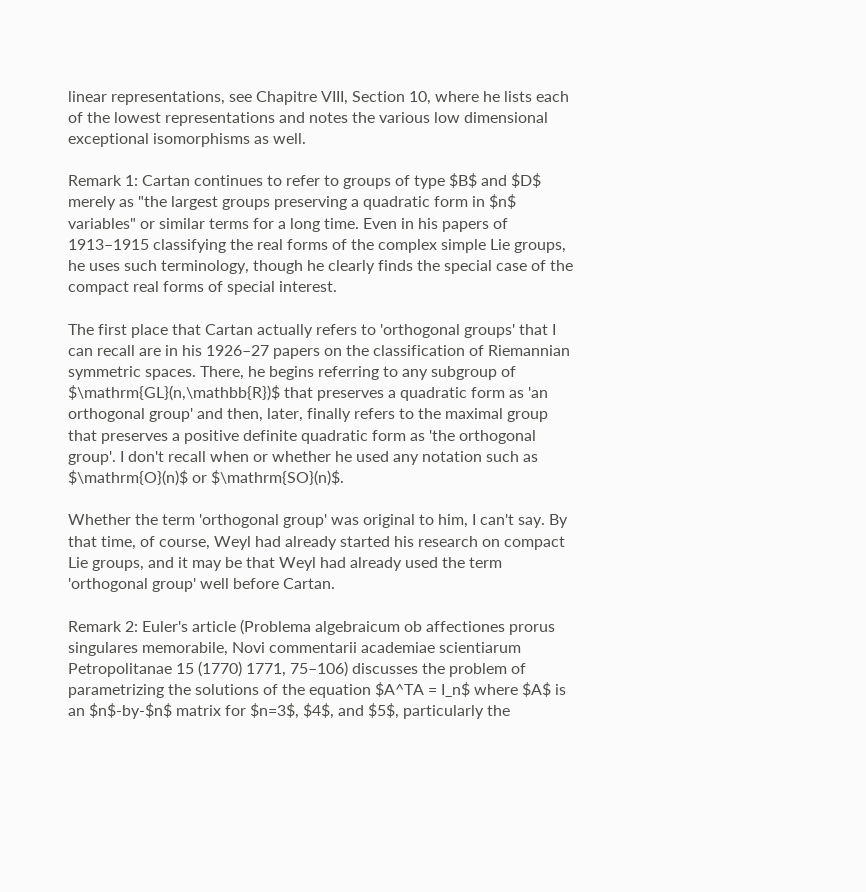linear representations, see Chapitre VIII, Section 10, where he lists each of the lowest representations and notes the various low dimensional exceptional isomorphisms as well.

Remark 1: Cartan continues to refer to groups of type $B$ and $D$ merely as "the largest groups preserving a quadratic form in $n$ variables" or similar terms for a long time. Even in his papers of 1913–1915 classifying the real forms of the complex simple Lie groups, he uses such terminology, though he clearly finds the special case of the compact real forms of special interest.

The first place that Cartan actually refers to 'orthogonal groups' that I can recall are in his 1926–27 papers on the classification of Riemannian symmetric spaces. There, he begins referring to any subgroup of $\mathrm{GL}(n,\mathbb{R})$ that preserves a quadratic form as 'an orthogonal group' and then, later, finally refers to the maximal group that preserves a positive definite quadratic form as 'the orthogonal group'. I don't recall when or whether he used any notation such as $\mathrm{O}(n)$ or $\mathrm{SO}(n)$.

Whether the term 'orthogonal group' was original to him, I can't say. By that time, of course, Weyl had already started his research on compact Lie groups, and it may be that Weyl had already used the term 'orthogonal group' well before Cartan.

Remark 2: Euler's article (Problema algebraicum ob affectiones prorus singulares memorabile, Novi commentarii academiae scientiarum Petropolitanae 15 (1770) 1771, 75–106) discusses the problem of parametrizing the solutions of the equation $A^TA = I_n$ where $A$ is an $n$-by-$n$ matrix for $n=3$, $4$, and $5$, particularly the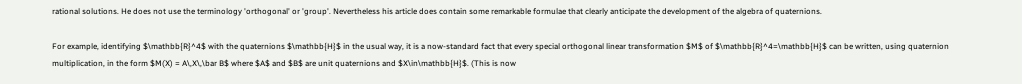rational solutions. He does not use the terminology 'orthogonal' or 'group'. Nevertheless his article does contain some remarkable formulae that clearly anticipate the development of the algebra of quaternions.

For example, identifying $\mathbb{R}^4$ with the quaternions $\mathbb{H}$ in the usual way, it is a now-standard fact that every special orthogonal linear transformation $M$ of $\mathbb{R}^4=\mathbb{H}$ can be written, using quaternion multiplication, in the form $M(X) = A\,X\,\bar B$ where $A$ and $B$ are unit quaternions and $X\in\mathbb{H}$. (This is now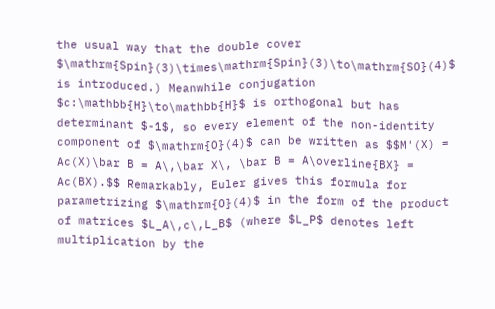the usual way that the double cover $\mathrm{Spin}(3)\times\mathrm{Spin}(3)\to\mathrm{SO}(4)$ is introduced.) Meanwhile conjugation $c:\mathbb{H}\to\mathbb{H}$ is orthogonal but has determinant $-1$, so every element of the non-identity component of $\mathrm{O}(4)$ can be written as $$M'(X) = Ac(X)\bar B = A\,\bar X\, \bar B = A\overline{BX} = Ac(BX).$$ Remarkably, Euler gives this formula for parametrizing $\mathrm{O}(4)$ in the form of the product of matrices $L_A\,c\,L_B$ (where $L_P$ denotes left multiplication by the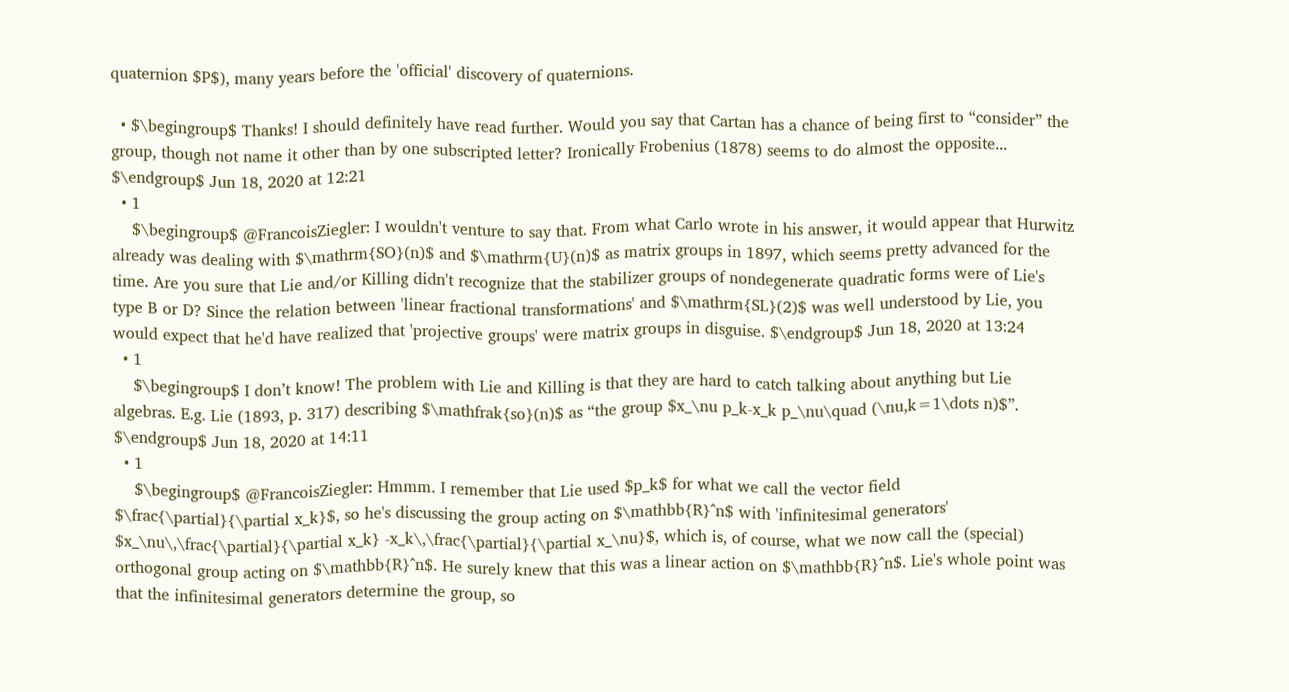quaternion $P$), many years before the 'official' discovery of quaternions.

  • $\begingroup$ Thanks! I should definitely have read further. Would you say that Cartan has a chance of being first to “consider” the group, though not name it other than by one subscripted letter? Ironically Frobenius (1878) seems to do almost the opposite... $\endgroup$ Jun 18, 2020 at 12:21
  • 1
    $\begingroup$ @FrancoisZiegler: I wouldn't venture to say that. From what Carlo wrote in his answer, it would appear that Hurwitz already was dealing with $\mathrm{SO}(n)$ and $\mathrm{U}(n)$ as matrix groups in 1897, which seems pretty advanced for the time. Are you sure that Lie and/or Killing didn't recognize that the stabilizer groups of nondegenerate quadratic forms were of Lie's type B or D? Since the relation between 'linear fractional transformations' and $\mathrm{SL}(2)$ was well understood by Lie, you would expect that he'd have realized that 'projective groups' were matrix groups in disguise. $\endgroup$ Jun 18, 2020 at 13:24
  • 1
    $\begingroup$ I don’t know! The problem with Lie and Killing is that they are hard to catch talking about anything but Lie algebras. E.g. Lie (1893, p. 317) describing $\mathfrak{so}(n)$ as “the group $x_\nu p_k-x_k p_\nu\quad (\nu,k=1\dots n)$”. $\endgroup$ Jun 18, 2020 at 14:11
  • 1
    $\begingroup$ @FrancoisZiegler: Hmmm. I remember that Lie used $p_k$ for what we call the vector field $\frac{\partial}{\partial x_k}$, so he's discussing the group acting on $\mathbb{R}^n$ with 'infinitesimal generators' $x_\nu\,\frac{\partial}{\partial x_k} -x_k\,\frac{\partial}{\partial x_\nu}$, which is, of course, what we now call the (special) orthogonal group acting on $\mathbb{R}^n$. He surely knew that this was a linear action on $\mathbb{R}^n$. Lie's whole point was that the infinitesimal generators determine the group, so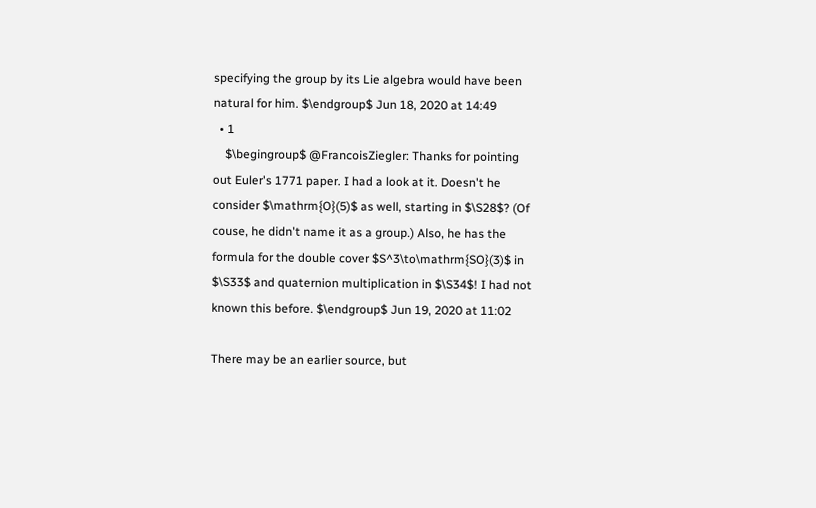specifying the group by its Lie algebra would have been natural for him. $\endgroup$ Jun 18, 2020 at 14:49
  • 1
    $\begingroup$ @FrancoisZiegler: Thanks for pointing out Euler's 1771 paper. I had a look at it. Doesn't he consider $\mathrm{O}(5)$ as well, starting in $\S28$? (Of couse, he didn't name it as a group.) Also, he has the formula for the double cover $S^3\to\mathrm{SO}(3)$ in $\S33$ and quaternion multiplication in $\S34$! I had not known this before. $\endgroup$ Jun 19, 2020 at 11:02

There may be an earlier source, but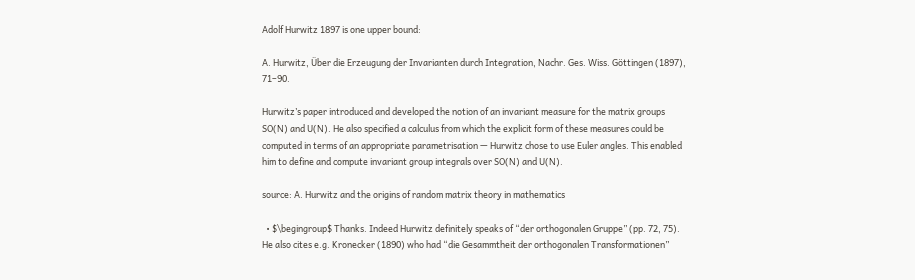Adolf Hurwitz 1897 is one upper bound:

A. Hurwitz, Über die Erzeugung der Invarianten durch Integration, Nachr. Ges. Wiss. Göttingen (1897), 71–90.

Hurwitz’s paper introduced and developed the notion of an invariant measure for the matrix groups SO(N) and U(N). He also specified a calculus from which the explicit form of these measures could be computed in terms of an appropriate parametrisation — Hurwitz chose to use Euler angles. This enabled him to define and compute invariant group integrals over SO(N) and U(N).

source: A. Hurwitz and the origins of random matrix theory in mathematics

  • $\begingroup$ Thanks. Indeed Hurwitz definitely speaks of “der orthogonalen Gruppe” (pp. 72, 75). He also cites e.g. Kronecker (1890) who had “die Gesammtheit der orthogonalen Transformationen”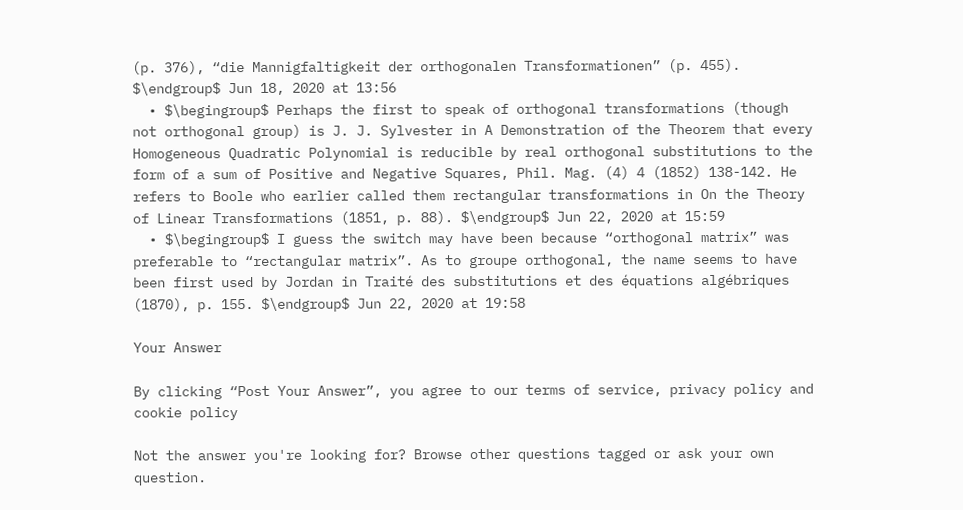(p. 376), “die Mannigfaltigkeit der orthogonalen Transformationen” (p. 455). $\endgroup$ Jun 18, 2020 at 13:56
  • $\begingroup$ Perhaps the first to speak of orthogonal transformations (though not orthogonal group) is J. J. Sylvester in A Demonstration of the Theorem that every Homogeneous Quadratic Polynomial is reducible by real orthogonal substitutions to the form of a sum of Positive and Negative Squares, Phil. Mag. (4) 4 (1852) 138-142. He refers to Boole who earlier called them rectangular transformations in On the Theory of Linear Transformations (1851, p. 88). $\endgroup$ Jun 22, 2020 at 15:59
  • $\begingroup$ I guess the switch may have been because “orthogonal matrix” was preferable to “rectangular matrix”. As to groupe orthogonal, the name seems to have been first used by Jordan in Traité des substitutions et des équations algébriques (1870), p. 155. $\endgroup$ Jun 22, 2020 at 19:58

Your Answer

By clicking “Post Your Answer”, you agree to our terms of service, privacy policy and cookie policy

Not the answer you're looking for? Browse other questions tagged or ask your own question.